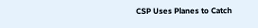CSP Uses Planes to Catch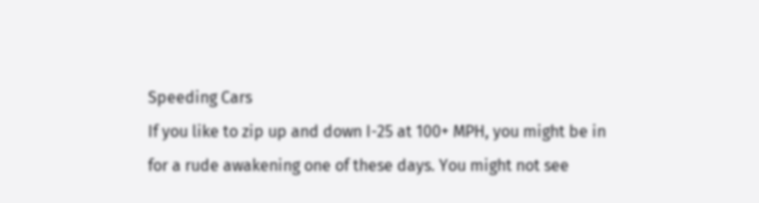Speeding Cars
If you like to zip up and down I-25 at 100+ MPH, you might be in for a rude awakening one of these days. You might not see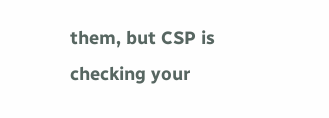them, but CSP is checking your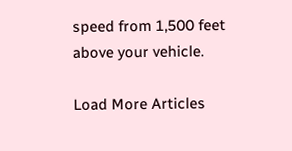speed from 1,500 feet above your vehicle.

Load More Articles